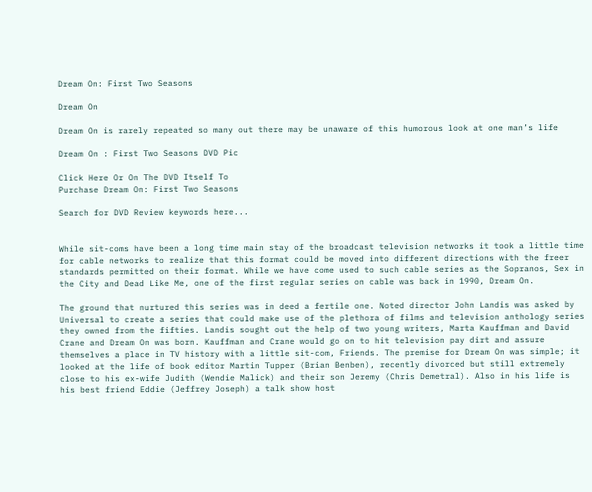Dream On: First Two Seasons

Dream On

Dream On is rarely repeated so many out there may be unaware of this humorous look at one man’s life

Dream On : First Two Seasons DVD Pic

Click Here Or On The DVD Itself To
Purchase Dream On: First Two Seasons

Search for DVD Review keywords here...


While sit-coms have been a long time main stay of the broadcast television networks it took a little time for cable networks to realize that this format could be moved into different directions with the freer standards permitted on their format. While we have come used to such cable series as the Sopranos, Sex in the City and Dead Like Me, one of the first regular series on cable was back in 1990, Dream On.

The ground that nurtured this series was in deed a fertile one. Noted director John Landis was asked by Universal to create a series that could make use of the plethora of films and television anthology series they owned from the fifties. Landis sought out the help of two young writers, Marta Kauffman and David Crane and Dream On was born. Kauffman and Crane would go on to hit television pay dirt and assure themselves a place in TV history with a little sit-com, Friends. The premise for Dream On was simple; it looked at the life of book editor Martin Tupper (Brian Benben), recently divorced but still extremely close to his ex-wife Judith (Wendie Malick) and their son Jeremy (Chris Demetral). Also in his life is his best friend Eddie (Jeffrey Joseph) a talk show host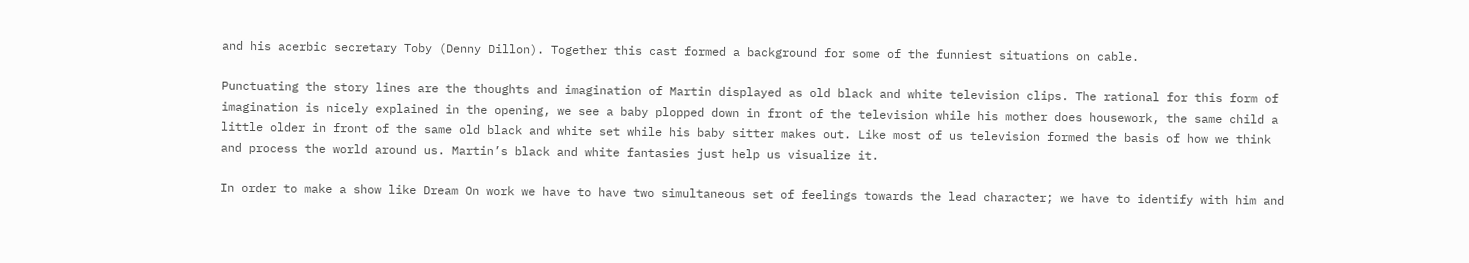and his acerbic secretary Toby (Denny Dillon). Together this cast formed a background for some of the funniest situations on cable.

Punctuating the story lines are the thoughts and imagination of Martin displayed as old black and white television clips. The rational for this form of imagination is nicely explained in the opening, we see a baby plopped down in front of the television while his mother does housework, the same child a little older in front of the same old black and white set while his baby sitter makes out. Like most of us television formed the basis of how we think and process the world around us. Martin’s black and white fantasies just help us visualize it.

In order to make a show like Dream On work we have to have two simultaneous set of feelings towards the lead character; we have to identify with him and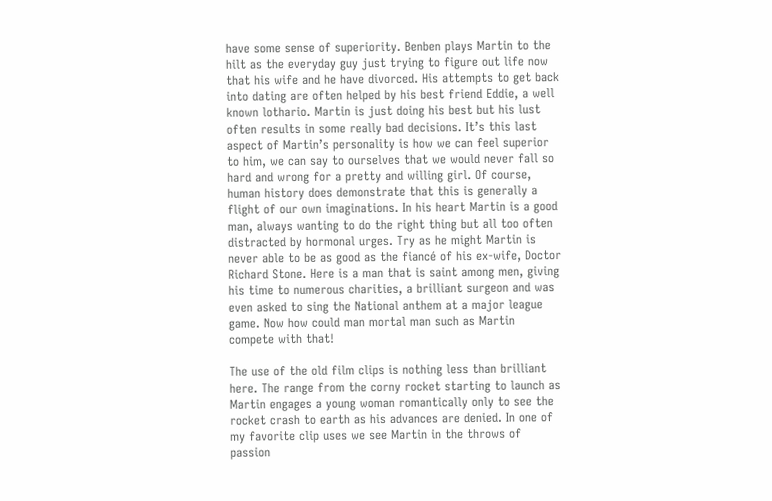have some sense of superiority. Benben plays Martin to the hilt as the everyday guy just trying to figure out life now that his wife and he have divorced. His attempts to get back into dating are often helped by his best friend Eddie, a well known lothario. Martin is just doing his best but his lust often results in some really bad decisions. It’s this last aspect of Martin’s personality is how we can feel superior to him, we can say to ourselves that we would never fall so hard and wrong for a pretty and willing girl. Of course, human history does demonstrate that this is generally a flight of our own imaginations. In his heart Martin is a good man, always wanting to do the right thing but all too often distracted by hormonal urges. Try as he might Martin is never able to be as good as the fiancé of his ex-wife, Doctor Richard Stone. Here is a man that is saint among men, giving his time to numerous charities, a brilliant surgeon and was even asked to sing the National anthem at a major league game. Now how could man mortal man such as Martin compete with that!

The use of the old film clips is nothing less than brilliant here. The range from the corny rocket starting to launch as Martin engages a young woman romantically only to see the rocket crash to earth as his advances are denied. In one of my favorite clip uses we see Martin in the throws of passion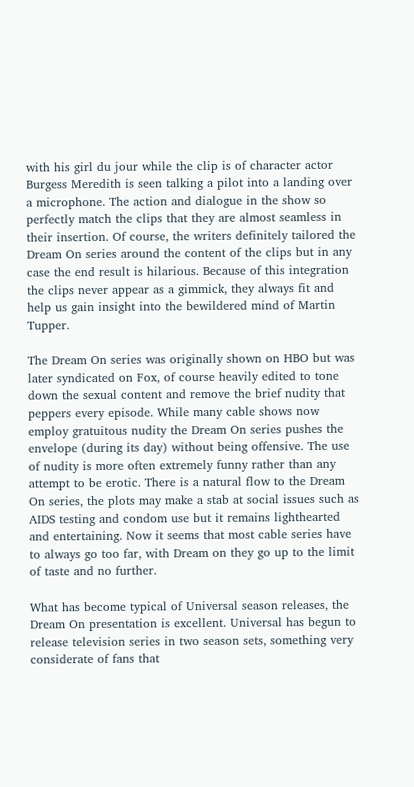with his girl du jour while the clip is of character actor Burgess Meredith is seen talking a pilot into a landing over a microphone. The action and dialogue in the show so perfectly match the clips that they are almost seamless in their insertion. Of course, the writers definitely tailored the Dream On series around the content of the clips but in any case the end result is hilarious. Because of this integration the clips never appear as a gimmick, they always fit and help us gain insight into the bewildered mind of Martin Tupper.

The Dream On series was originally shown on HBO but was later syndicated on Fox, of course heavily edited to tone down the sexual content and remove the brief nudity that peppers every episode. While many cable shows now employ gratuitous nudity the Dream On series pushes the envelope (during its day) without being offensive. The use of nudity is more often extremely funny rather than any attempt to be erotic. There is a natural flow to the Dream On series, the plots may make a stab at social issues such as AIDS testing and condom use but it remains lighthearted and entertaining. Now it seems that most cable series have to always go too far, with Dream on they go up to the limit of taste and no further.

What has become typical of Universal season releases, the Dream On presentation is excellent. Universal has begun to release television series in two season sets, something very considerate of fans that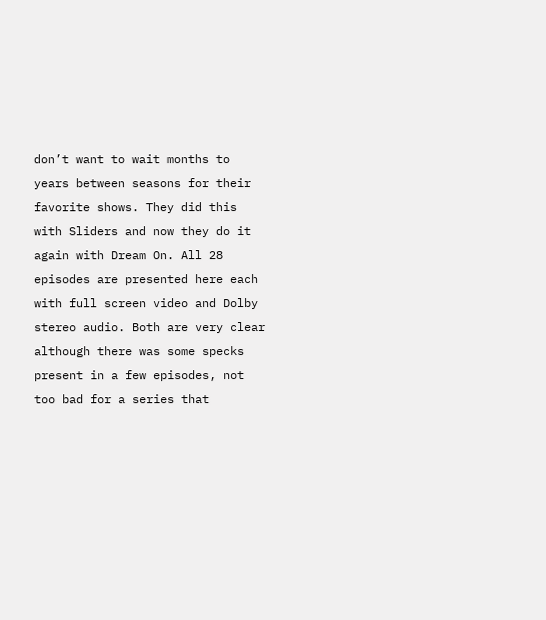don’t want to wait months to years between seasons for their favorite shows. They did this with Sliders and now they do it again with Dream On. All 28 episodes are presented here each with full screen video and Dolby stereo audio. Both are very clear although there was some specks present in a few episodes, not too bad for a series that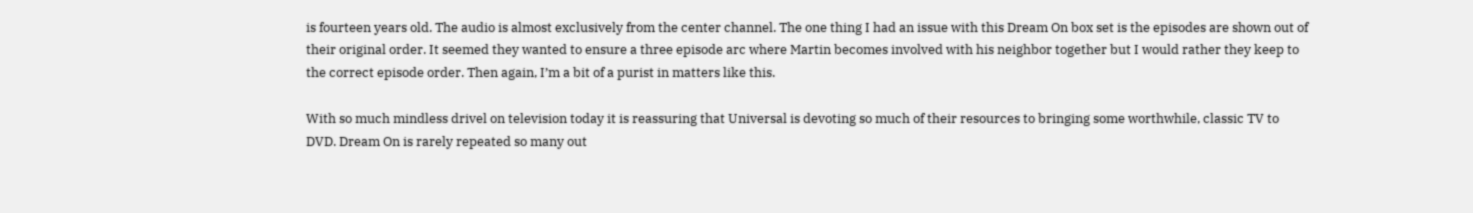is fourteen years old. The audio is almost exclusively from the center channel. The one thing I had an issue with this Dream On box set is the episodes are shown out of their original order. It seemed they wanted to ensure a three episode arc where Martin becomes involved with his neighbor together but I would rather they keep to the correct episode order. Then again, I’m a bit of a purist in matters like this.

With so much mindless drivel on television today it is reassuring that Universal is devoting so much of their resources to bringing some worthwhile, classic TV to DVD. Dream On is rarely repeated so many out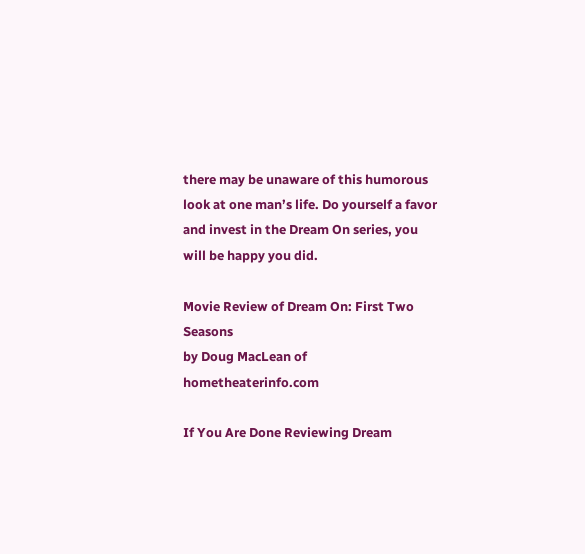there may be unaware of this humorous look at one man’s life. Do yourself a favor and invest in the Dream On series, you will be happy you did.

Movie Review of Dream On: First Two Seasons
by Doug MacLean of hometheaterinfo.com

If You Are Done Reviewing Dream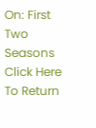On: First Two Seasons
Click Here To Return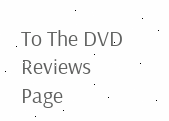To The DVD Reviews Page